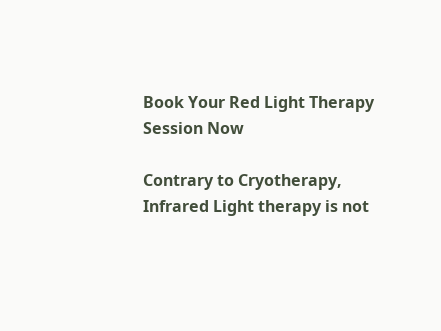Book Your Red Light Therapy Session Now

Contrary to Cryotherapy, Infrared Light therapy is not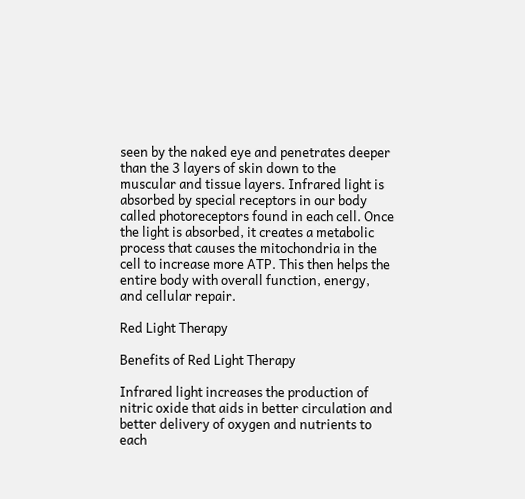seen by the naked eye and penetrates deeper than the 3 layers of skin down to the muscular and tissue layers. Infrared light is absorbed by special receptors in our body called photoreceptors found in each cell. Once the light is absorbed, it creates a metabolic process that causes the mitochondria in the cell to increase more ATP. This then helps the entire body with overall function, energy, and cellular repair.

Red Light Therapy

Benefits of Red Light Therapy

Infrared light increases the production of nitric oxide that aids in better circulation and better delivery of oxygen and nutrients to each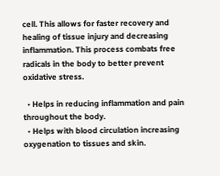cell. This allows for faster recovery and healing of tissue injury and decreasing inflammation. This process combats free radicals in the body to better prevent oxidative stress.

  • Helps in reducing inflammation and pain throughout the body.
  • Helps with blood circulation increasing oxygenation to tissues and skin.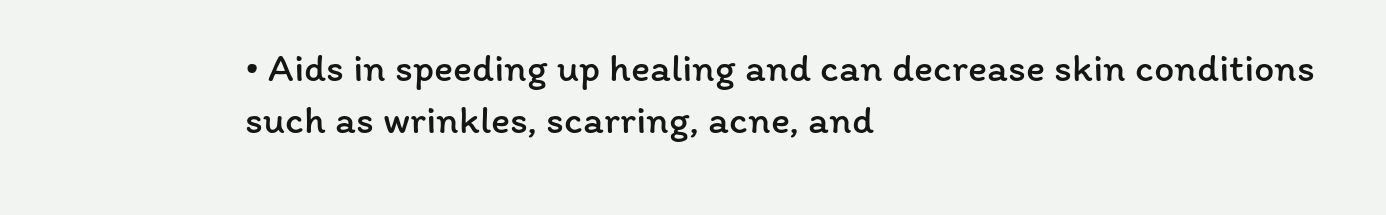• Aids in speeding up healing and can decrease skin conditions such as wrinkles, scarring, acne, and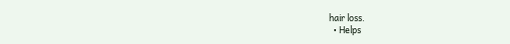hair loss.
  • Helps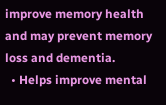improve memory health and may prevent memory loss and dementia.
  • Helps improve mental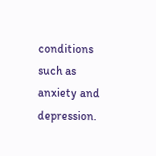conditions such as anxiety and depression.